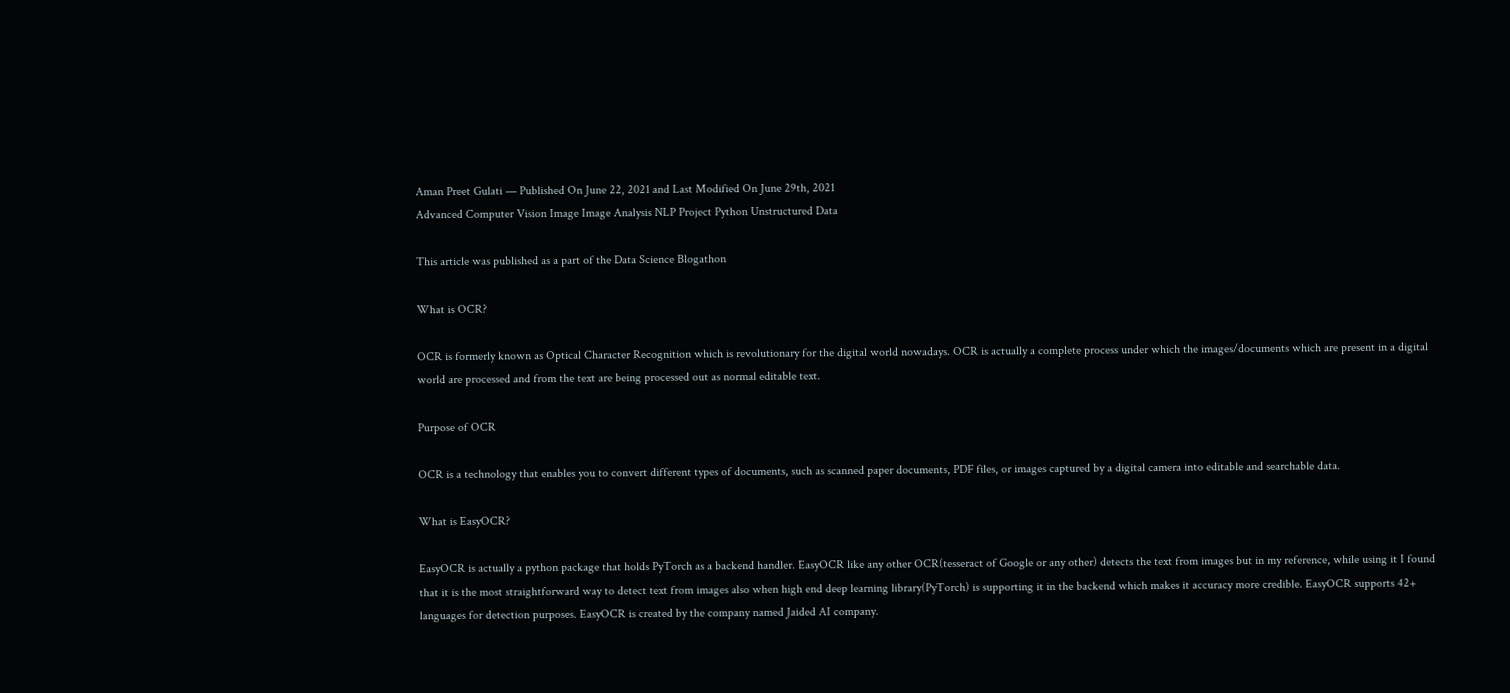Aman Preet Gulati — Published On June 22, 2021 and Last Modified On June 29th, 2021
Advanced Computer Vision Image Image Analysis NLP Project Python Unstructured Data

This article was published as a part of the Data Science Blogathon

What is OCR?

OCR is formerly known as Optical Character Recognition which is revolutionary for the digital world nowadays. OCR is actually a complete process under which the images/documents which are present in a digital world are processed and from the text are being processed out as normal editable text.

Purpose of OCR

OCR is a technology that enables you to convert different types of documents, such as scanned paper documents, PDF files, or images captured by a digital camera into editable and searchable data.

What is EasyOCR?

EasyOCR is actually a python package that holds PyTorch as a backend handler. EasyOCR like any other OCR(tesseract of Google or any other) detects the text from images but in my reference, while using it I found that it is the most straightforward way to detect text from images also when high end deep learning library(PyTorch) is supporting it in the backend which makes it accuracy more credible. EasyOCR supports 42+ languages for detection purposes. EasyOCR is created by the company named Jaided AI company.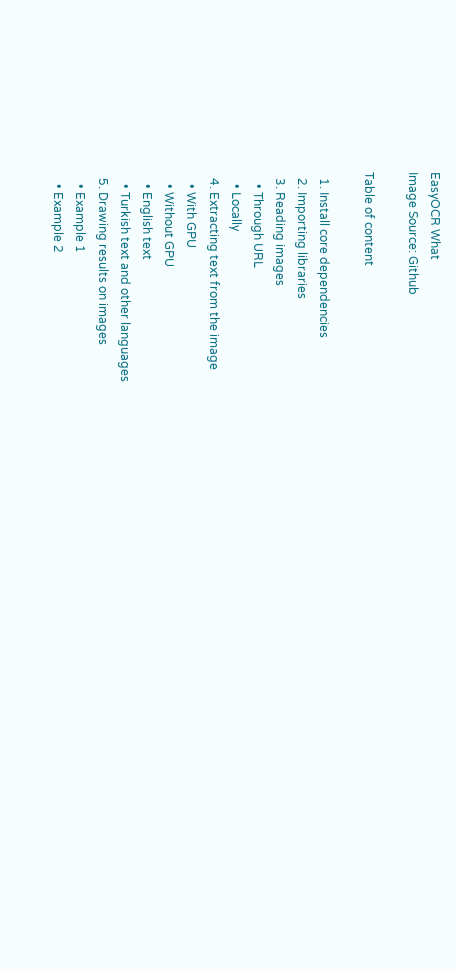EasyOCR What
Image Source: Github

Table of content

  1. Install core dependencies
  2. Importing libraries
  3. Reading images
    • Through URL
    • Locally
  4. Extracting text from the image
    • With GPU
    • Without GPU
    • English text
    • Turkish text and other languages
  5. Drawing results on images
    • Example 1
    • Example 2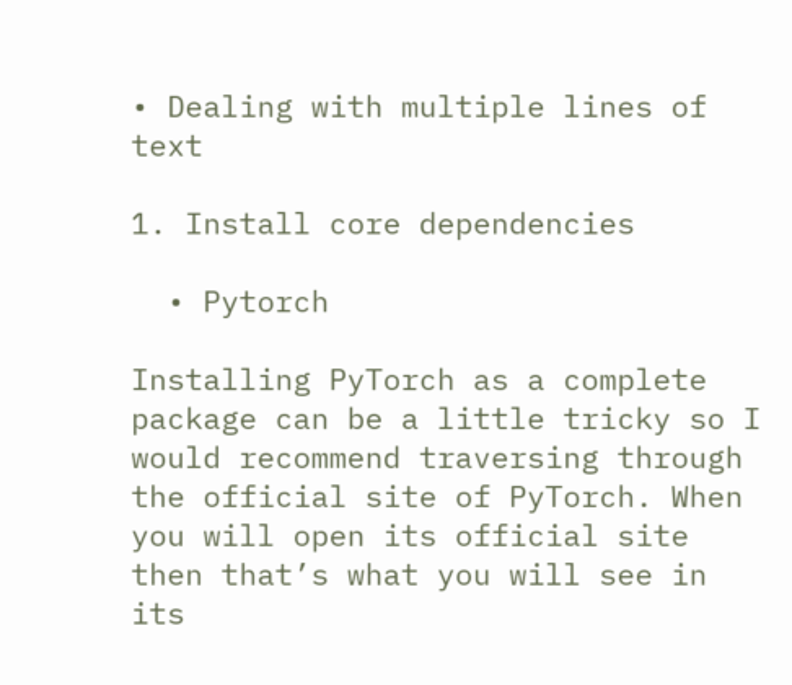• Dealing with multiple lines of text

1. Install core dependencies

  • Pytorch

Installing PyTorch as a complete package can be a little tricky so I would recommend traversing through the official site of PyTorch. When you will open its official site then that’s what you will see in its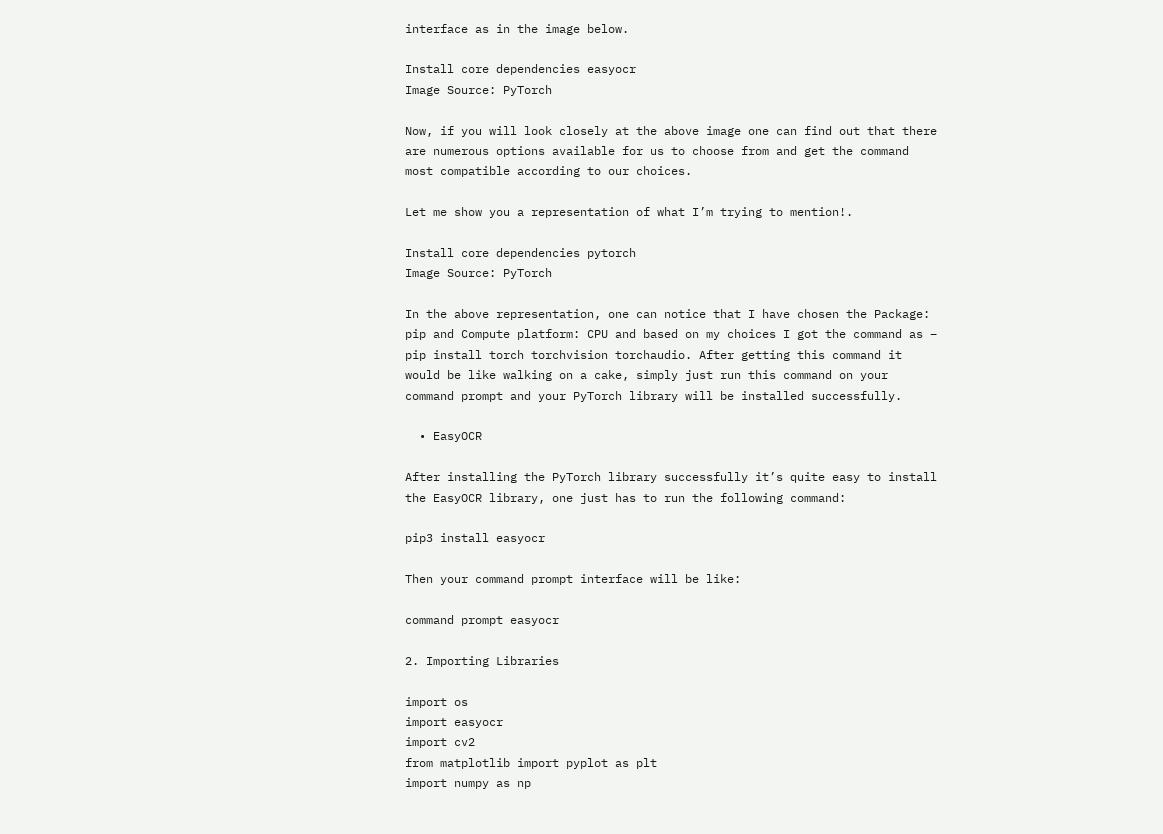interface as in the image below.

Install core dependencies easyocr
Image Source: PyTorch

Now, if you will look closely at the above image one can find out that there are numerous options available for us to choose from and get the command most compatible according to our choices.

Let me show you a representation of what I’m trying to mention!.

Install core dependencies pytorch
Image Source: PyTorch

In the above representation, one can notice that I have chosen the Package: pip and Compute platform: CPU and based on my choices I got the command as – pip install torch torchvision torchaudio. After getting this command it would be like walking on a cake, simply just run this command on your command prompt and your PyTorch library will be installed successfully.

  • EasyOCR

After installing the PyTorch library successfully it’s quite easy to install the EasyOCR library, one just has to run the following command:

pip3 install easyocr

Then your command prompt interface will be like:

command prompt easyocr

2. Importing Libraries

import os
import easyocr
import cv2
from matplotlib import pyplot as plt
import numpy as np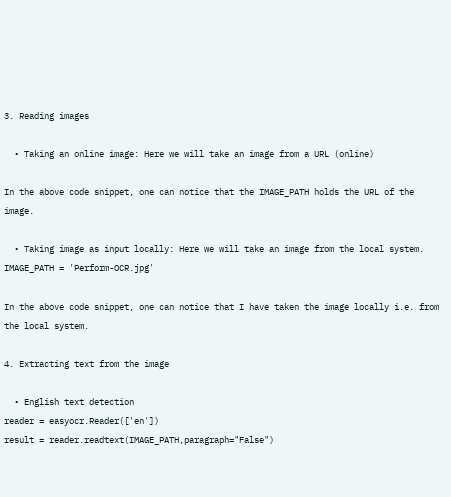3. Reading images

  • Taking an online image: Here we will take an image from a URL (online)

In the above code snippet, one can notice that the IMAGE_PATH holds the URL of the image.

  • Taking image as input locally: Here we will take an image from the local system.
IMAGE_PATH = 'Perform-OCR.jpg'

In the above code snippet, one can notice that I have taken the image locally i.e. from the local system.

4. Extracting text from the image

  • English text detection
reader = easyocr.Reader(['en'])
result = reader.readtext(IMAGE_PATH,paragraph="False")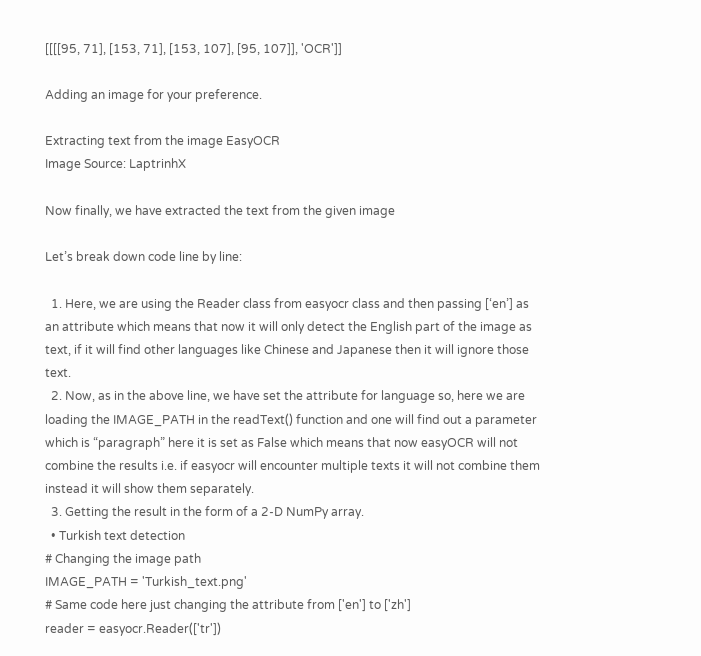[[[[95, 71], [153, 71], [153, 107], [95, 107]], 'OCR']]

Adding an image for your preference.

Extracting text from the image EasyOCR
Image Source: LaptrinhX

Now finally, we have extracted the text from the given image

Let’s break down code line by line:

  1. Here, we are using the Reader class from easyocr class and then passing [‘en’] as an attribute which means that now it will only detect the English part of the image as text, if it will find other languages like Chinese and Japanese then it will ignore those text.
  2. Now, as in the above line, we have set the attribute for language so, here we are loading the IMAGE_PATH in the readText() function and one will find out a parameter which is “paragraph” here it is set as False which means that now easyOCR will not combine the results i.e. if easyocr will encounter multiple texts it will not combine them instead it will show them separately.
  3. Getting the result in the form of a 2-D NumPy array.
  • Turkish text detection
# Changing the image path
IMAGE_PATH = 'Turkish_text.png'
# Same code here just changing the attribute from ['en'] to ['zh']
reader = easyocr.Reader(['tr'])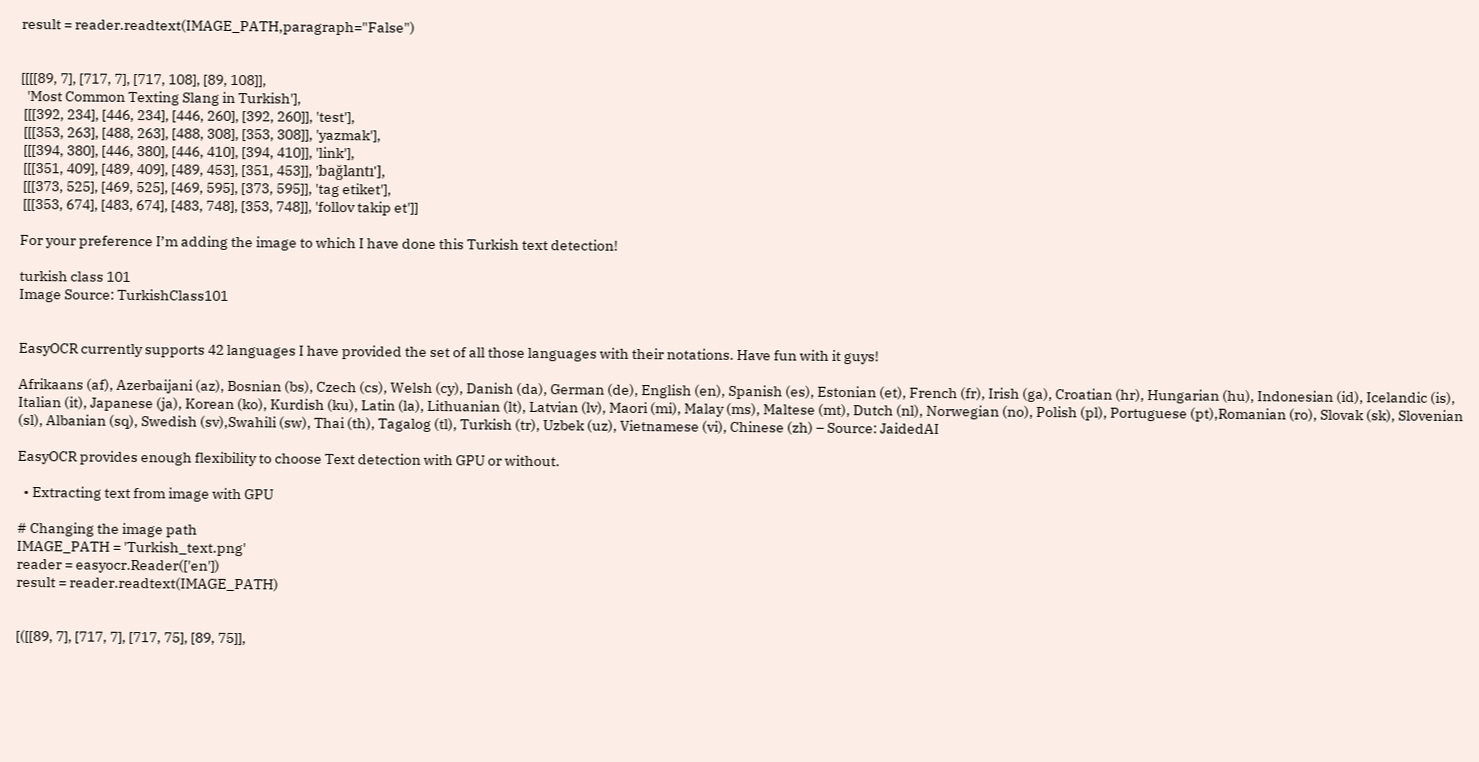result = reader.readtext(IMAGE_PATH,paragraph="False")


[[[[89, 7], [717, 7], [717, 108], [89, 108]],
  'Most Common Texting Slang in Turkish'],
 [[[392, 234], [446, 234], [446, 260], [392, 260]], 'test'],
 [[[353, 263], [488, 263], [488, 308], [353, 308]], 'yazmak'],
 [[[394, 380], [446, 380], [446, 410], [394, 410]], 'link'],
 [[[351, 409], [489, 409], [489, 453], [351, 453]], 'bağlantı'],
 [[[373, 525], [469, 525], [469, 595], [373, 595]], 'tag etiket'],
 [[[353, 674], [483, 674], [483, 748], [353, 748]], 'follov takip et']]

For your preference I’m adding the image to which I have done this Turkish text detection!

turkish class 101
Image Source: TurkishClass101


EasyOCR currently supports 42 languages I have provided the set of all those languages with their notations. Have fun with it guys!

Afrikaans (af), Azerbaijani (az), Bosnian (bs), Czech (cs), Welsh (cy), Danish (da), German (de), English (en), Spanish (es), Estonian (et), French (fr), Irish (ga), Croatian (hr), Hungarian (hu), Indonesian (id), Icelandic (is), Italian (it), Japanese (ja), Korean (ko), Kurdish (ku), Latin (la), Lithuanian (lt), Latvian (lv), Maori (mi), Malay (ms), Maltese (mt), Dutch (nl), Norwegian (no), Polish (pl), Portuguese (pt),Romanian (ro), Slovak (sk), Slovenian (sl), Albanian (sq), Swedish (sv),Swahili (sw), Thai (th), Tagalog (tl), Turkish (tr), Uzbek (uz), Vietnamese (vi), Chinese (zh) – Source: JaidedAI

EasyOCR provides enough flexibility to choose Text detection with GPU or without.

  • Extracting text from image with GPU

# Changing the image path
IMAGE_PATH = 'Turkish_text.png'
reader = easyocr.Reader(['en'])
result = reader.readtext(IMAGE_PATH)


[([[89, 7], [717, 7], [717, 75], [89, 75]],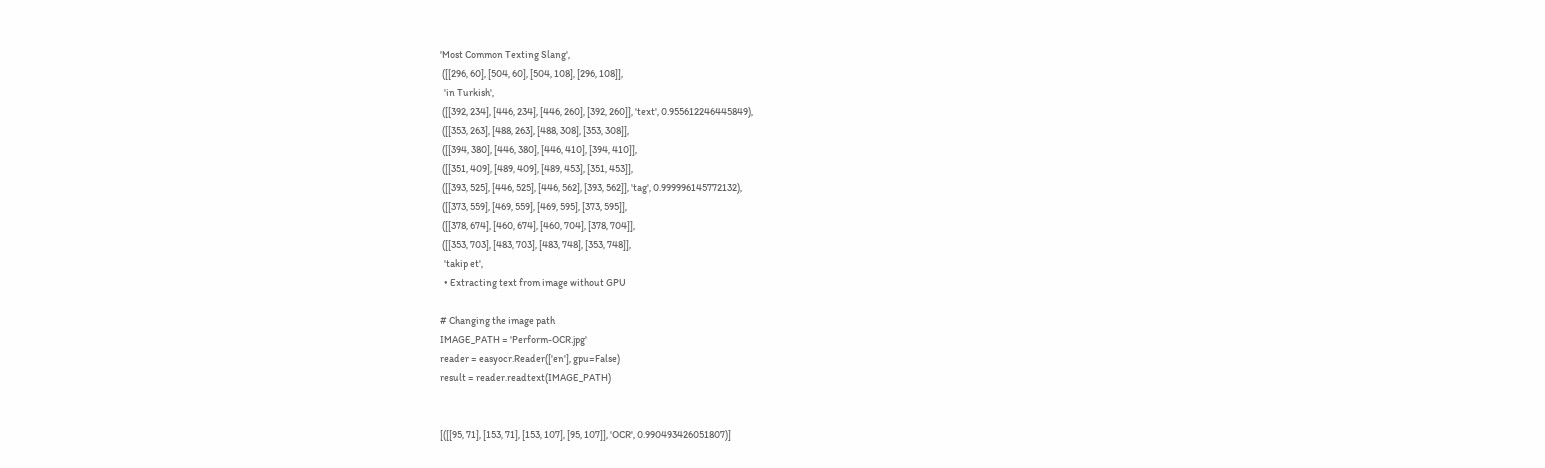'Most Common Texting Slang',
 ([[296, 60], [504, 60], [504, 108], [296, 108]],
  'in Turkish',
 ([[392, 234], [446, 234], [446, 260], [392, 260]], 'text', 0.955612246445849),
 ([[353, 263], [488, 263], [488, 308], [353, 308]],
 ([[394, 380], [446, 380], [446, 410], [394, 410]],
 ([[351, 409], [489, 409], [489, 453], [351, 453]],
 ([[393, 525], [446, 525], [446, 562], [393, 562]], 'tag', 0.999996145772132),
 ([[373, 559], [469, 559], [469, 595], [373, 595]],
 ([[378, 674], [460, 674], [460, 704], [378, 704]],
 ([[353, 703], [483, 703], [483, 748], [353, 748]],
  'takip et',
  • Extracting text from image without GPU

# Changing the image path
IMAGE_PATH = 'Perform-OCR.jpg'
reader = easyocr.Reader(['en'], gpu=False)
result = reader.readtext(IMAGE_PATH)


[([[95, 71], [153, 71], [153, 107], [95, 107]], 'OCR', 0.990493426051807)]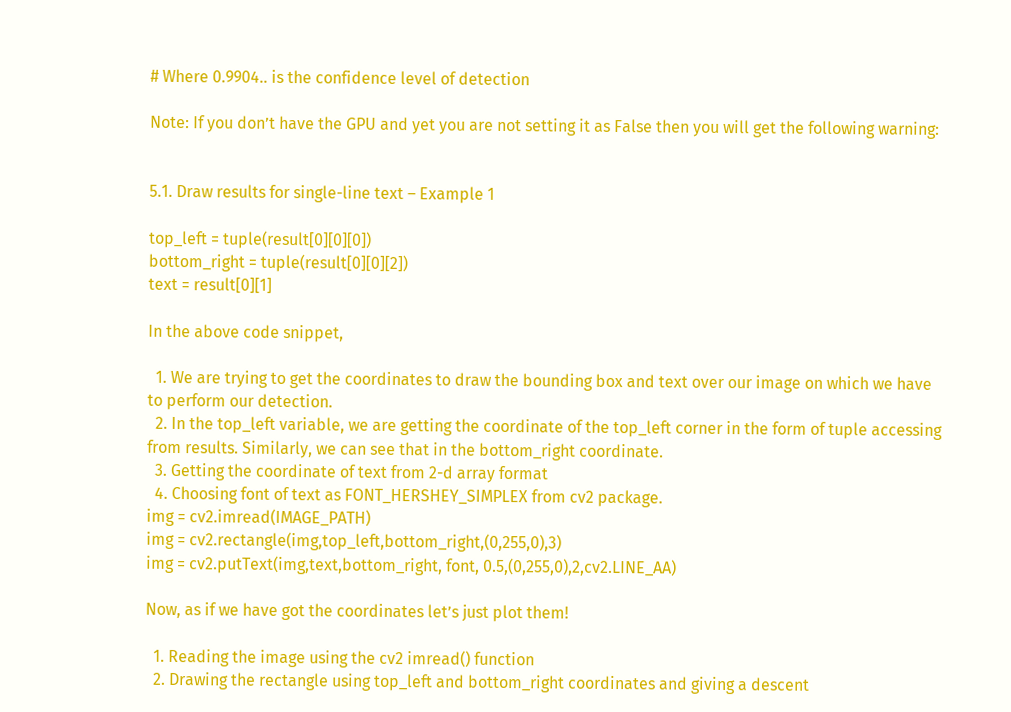# Where 0.9904.. is the confidence level of detection

Note: If you don’t have the GPU and yet you are not setting it as False then you will get the following warning:


5.1. Draw results for single-line text – Example 1

top_left = tuple(result[0][0][0])
bottom_right = tuple(result[0][0][2])
text = result[0][1]

In the above code snippet,

  1. We are trying to get the coordinates to draw the bounding box and text over our image on which we have to perform our detection.
  2. In the top_left variable, we are getting the coordinate of the top_left corner in the form of tuple accessing from results. Similarly, we can see that in the bottom_right coordinate.
  3. Getting the coordinate of text from 2-d array format
  4. Choosing font of text as FONT_HERSHEY_SIMPLEX from cv2 package.
img = cv2.imread(IMAGE_PATH)
img = cv2.rectangle(img,top_left,bottom_right,(0,255,0),3)
img = cv2.putText(img,text,bottom_right, font, 0.5,(0,255,0),2,cv2.LINE_AA)

Now, as if we have got the coordinates let’s just plot them!

  1. Reading the image using the cv2 imread() function
  2. Drawing the rectangle using top_left and bottom_right coordinates and giving a descent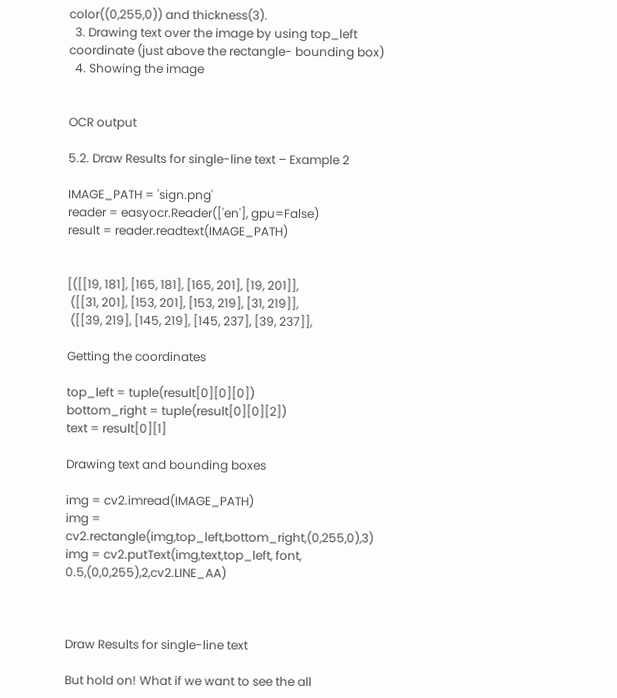color((0,255,0)) and thickness(3).
  3. Drawing text over the image by using top_left coordinate (just above the rectangle- bounding box)
  4. Showing the image


OCR output

5.2. Draw Results for single-line text – Example 2

IMAGE_PATH = 'sign.png'
reader = easyocr.Reader(['en'], gpu=False)
result = reader.readtext(IMAGE_PATH)


[([[19, 181], [165, 181], [165, 201], [19, 201]],
 ([[31, 201], [153, 201], [153, 219], [31, 219]],
 ([[39, 219], [145, 219], [145, 237], [39, 237]],

Getting the coordinates

top_left = tuple(result[0][0][0])
bottom_right = tuple(result[0][0][2])
text = result[0][1]

Drawing text and bounding boxes

img = cv2.imread(IMAGE_PATH)
img = cv2.rectangle(img,top_left,bottom_right,(0,255,0),3)
img = cv2.putText(img,text,top_left, font, 0.5,(0,0,255),2,cv2.LINE_AA)



Draw Results for single-line text

But hold on! What if we want to see the all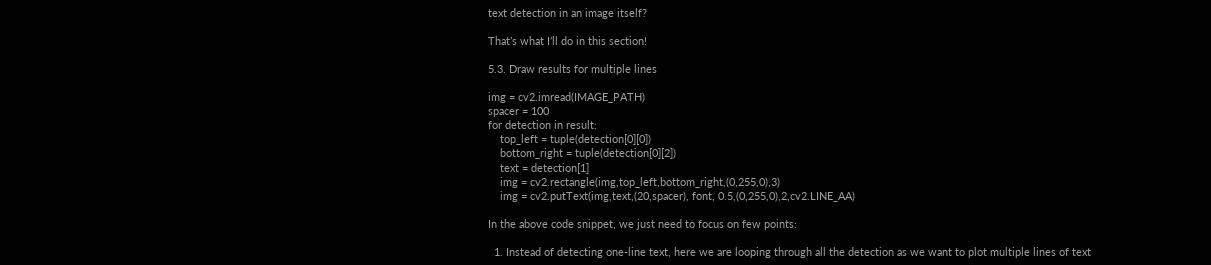text detection in an image itself?

That’s what I’ll do in this section!

5.3. Draw results for multiple lines

img = cv2.imread(IMAGE_PATH)
spacer = 100
for detection in result:
    top_left = tuple(detection[0][0])
    bottom_right = tuple(detection[0][2])
    text = detection[1]
    img = cv2.rectangle(img,top_left,bottom_right,(0,255,0),3)
    img = cv2.putText(img,text,(20,spacer), font, 0.5,(0,255,0),2,cv2.LINE_AA)

In the above code snippet, we just need to focus on few points:

  1. Instead of detecting one-line text, here we are looping through all the detection as we want to plot multiple lines of text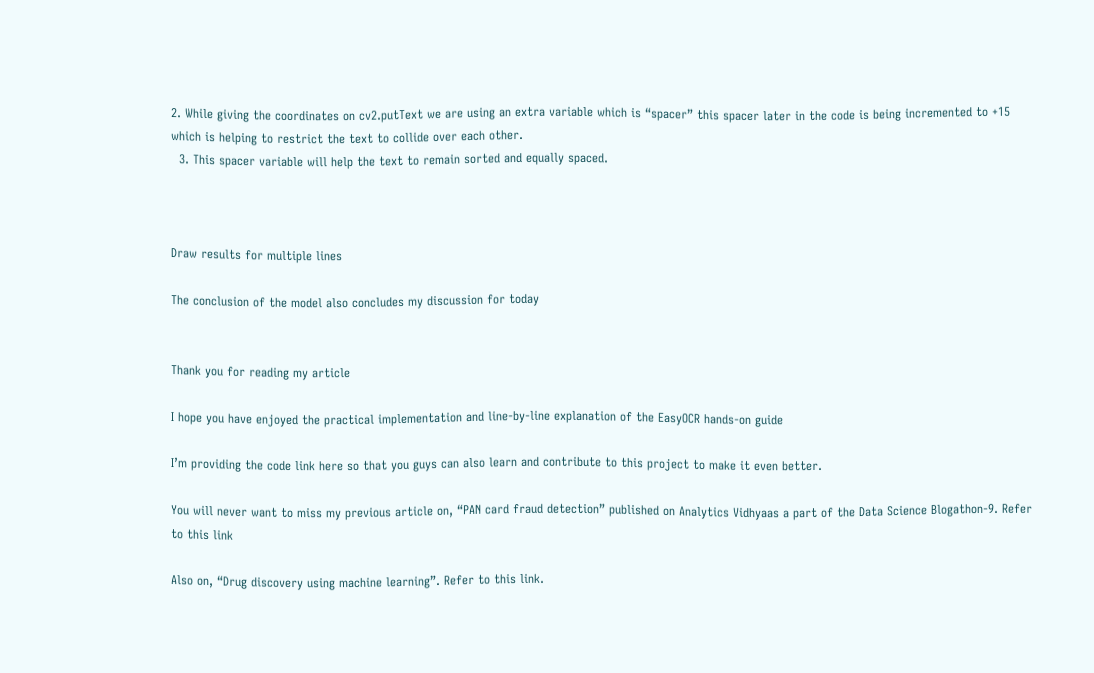2. While giving the coordinates on cv2.putText we are using an extra variable which is “spacer” this spacer later in the code is being incremented to +15 which is helping to restrict the text to collide over each other.
  3. This spacer variable will help the text to remain sorted and equally spaced.



Draw results for multiple lines

The conclusion of the model also concludes my discussion for today


Thank you for reading my article

I hope you have enjoyed the practical implementation and line-by-line explanation of the EasyOCR hands-on guide

I’m providing the code link here so that you guys can also learn and contribute to this project to make it even better.

You will never want to miss my previous article on, “PAN card fraud detection” published on Analytics Vidhyaas a part of the Data Science Blogathon-9. Refer to this link

Also on, “Drug discovery using machine learning”. Refer to this link.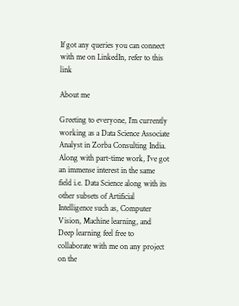If got any queries you can connect with me on LinkedIn, refer to this link

About me

Greeting to everyone, I’m currently working as a Data Science Associate Analyst in Zorba Consulting India. Along with part-time work, I’ve got an immense interest in the same field i.e. Data Science along with its other subsets of Artificial Intelligence such as, Computer Vision, Machine learning, and Deep learning feel free to collaborate with me on any project on the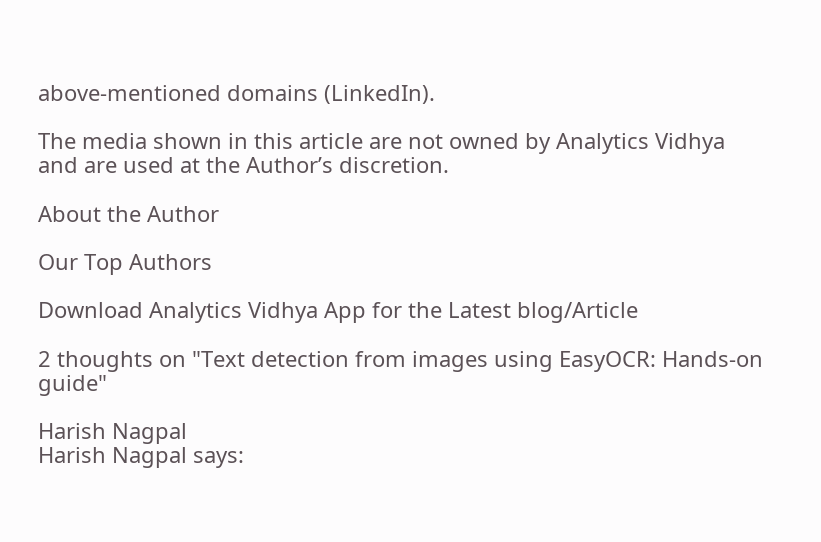above-mentioned domains (LinkedIn).

The media shown in this article are not owned by Analytics Vidhya and are used at the Author’s discretion.

About the Author

Our Top Authors

Download Analytics Vidhya App for the Latest blog/Article

2 thoughts on "Text detection from images using EasyOCR: Hands-on guide"

Harish Nagpal
Harish Nagpal says: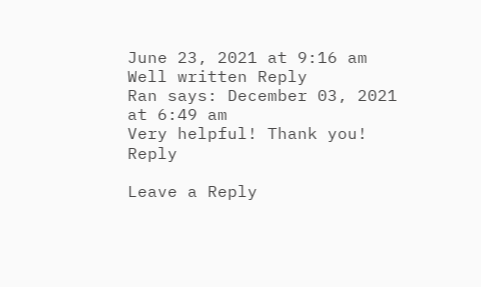June 23, 2021 at 9:16 am
Well written Reply
Ran says: December 03, 2021 at 6:49 am
Very helpful! Thank you! Reply

Leave a Reply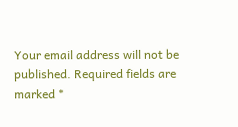Your email address will not be published. Required fields are marked *